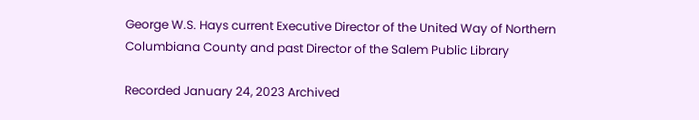George W.S. Hays current Executive Director of the United Way of Northern Columbiana County and past Director of the Salem Public Library

Recorded January 24, 2023 Archived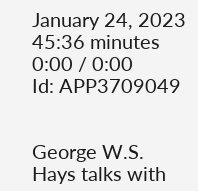January 24, 2023 45:36 minutes
0:00 / 0:00
Id: APP3709049


George W.S. Hays talks with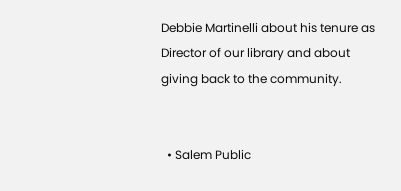Debbie Martinelli about his tenure as Director of our library and about giving back to the community.


  • Salem Public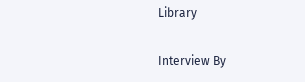Library

Interview By